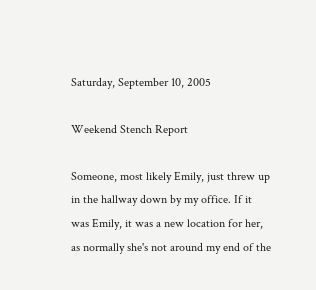Saturday, September 10, 2005

Weekend Stench Report

Someone, most likely Emily, just threw up in the hallway down by my office. If it was Emily, it was a new location for her, as normally she's not around my end of the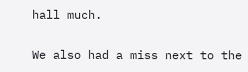hall much.

We also had a miss next to the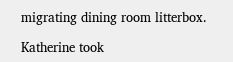migrating dining room litterbox.

Katherine took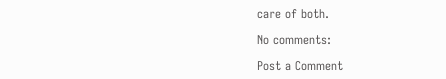care of both.

No comments:

Post a Comment